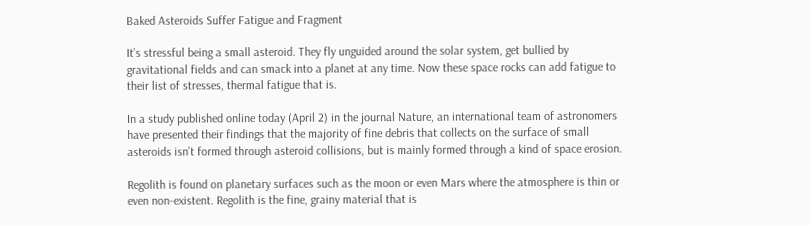Baked Asteroids Suffer Fatigue and Fragment

It’s stressful being a small asteroid. They fly unguided around the solar system, get bullied by gravitational fields and can smack into a planet at any time. Now these space rocks can add fatigue to their list of stresses, thermal fatigue that is.

In a study published online today (April 2) in the journal Nature, an international team of astronomers have presented their findings that the majority of fine debris that collects on the surface of small asteroids isn’t formed through asteroid collisions, but is mainly formed through a kind of space erosion.

Regolith is found on planetary surfaces such as the moon or even Mars where the atmosphere is thin or even non-existent. Regolith is the fine, grainy material that is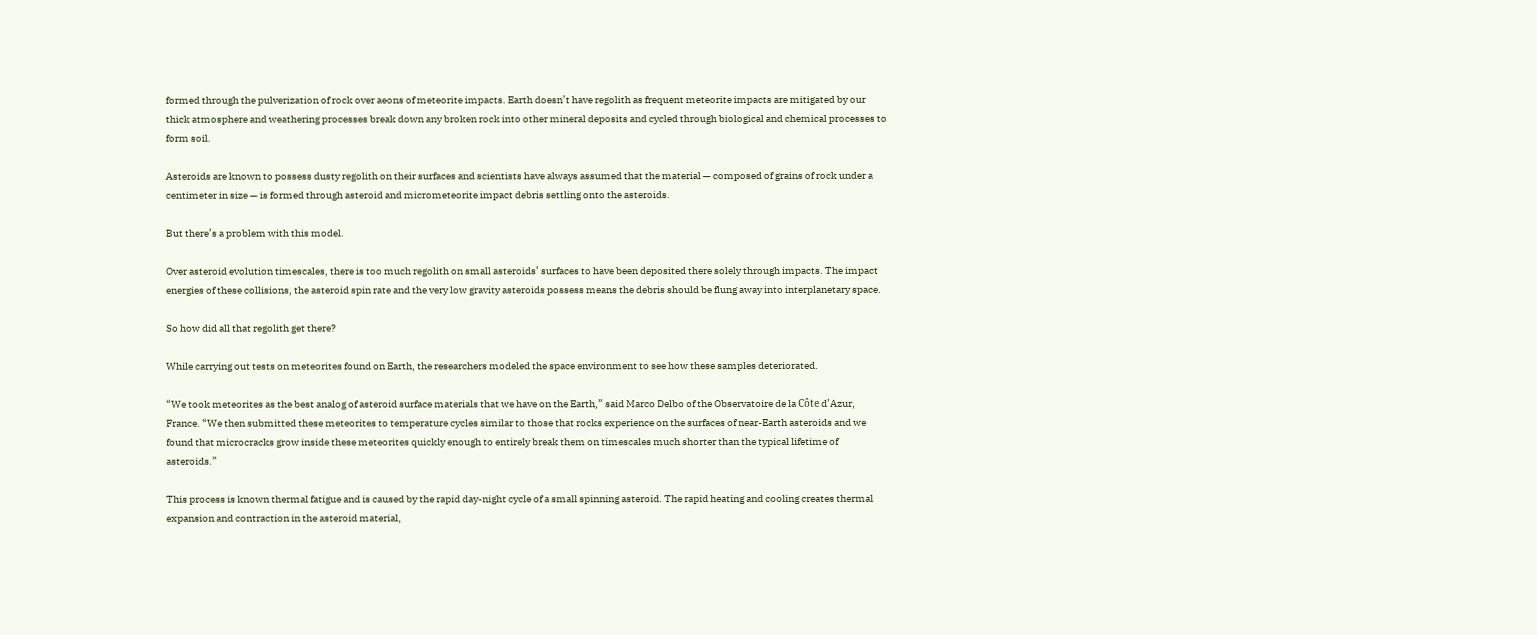formed through the pulverization of rock over aeons of meteorite impacts. Earth doesn’t have regolith as frequent meteorite impacts are mitigated by our thick atmosphere and weathering processes break down any broken rock into other mineral deposits and cycled through biological and chemical processes to form soil.

Asteroids are known to possess dusty regolith on their surfaces and scientists have always assumed that the material — composed of grains of rock under a centimeter in size — is formed through asteroid and micrometeorite impact debris settling onto the asteroids.

But there’s a problem with this model.

Over asteroid evolution timescales, there is too much regolith on small asteroids’ surfaces to have been deposited there solely through impacts. The impact energies of these collisions, the asteroid spin rate and the very low gravity asteroids possess means the debris should be flung away into interplanetary space.

So how did all that regolith get there?

While carrying out tests on meteorites found on Earth, the researchers modeled the space environment to see how these samples deteriorated.

“We took meteorites as the best analog of asteroid surface materials that we have on the Earth,” said Marco Delbo of the Observatoire de la Côte d’Azur, France. “We then submitted these meteorites to temperature cycles similar to those that rocks experience on the surfaces of near-Earth asteroids and we found that microcracks grow inside these meteorites quickly enough to entirely break them on timescales much shorter than the typical lifetime of asteroids.”

This process is known thermal fatigue and is caused by the rapid day-night cycle of a small spinning asteroid. The rapid heating and cooling creates thermal expansion and contraction in the asteroid material,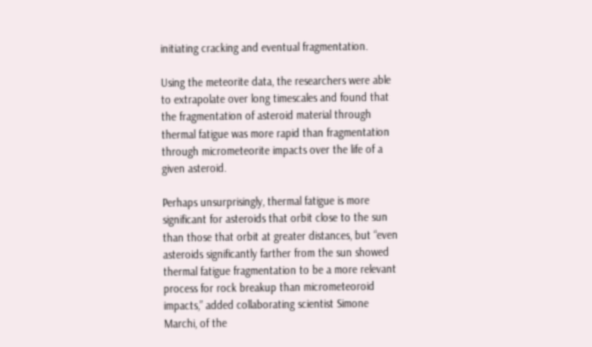initiating cracking and eventual fragmentation.

Using the meteorite data, the researchers were able to extrapolate over long timescales and found that the fragmentation of asteroid material through thermal fatigue was more rapid than fragmentation through micrometeorite impacts over the life of a given asteroid.

Perhaps unsurprisingly, thermal fatigue is more significant for asteroids that orbit close to the sun than those that orbit at greater distances, but “even asteroids significantly farther from the sun showed thermal fatigue fragmentation to be a more relevant process for rock breakup than micrometeoroid impacts,” added collaborating scientist Simone Marchi, of the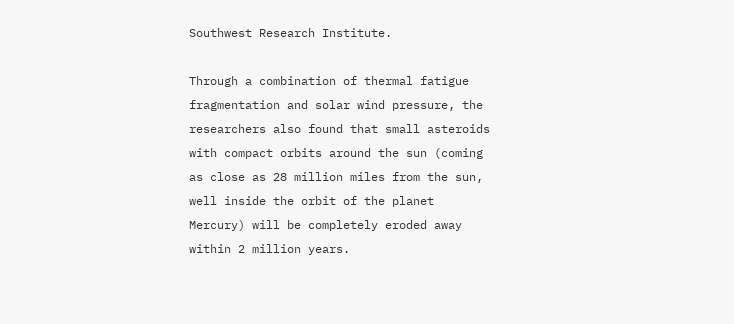Southwest Research Institute.

Through a combination of thermal fatigue fragmentation and solar wind pressure, the researchers also found that small asteroids with compact orbits around the sun (coming as close as 28 million miles from the sun, well inside the orbit of the planet Mercury) will be completely eroded away within 2 million years.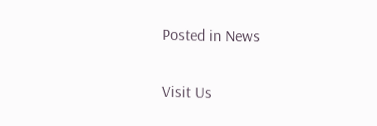Posted in News

Visit Us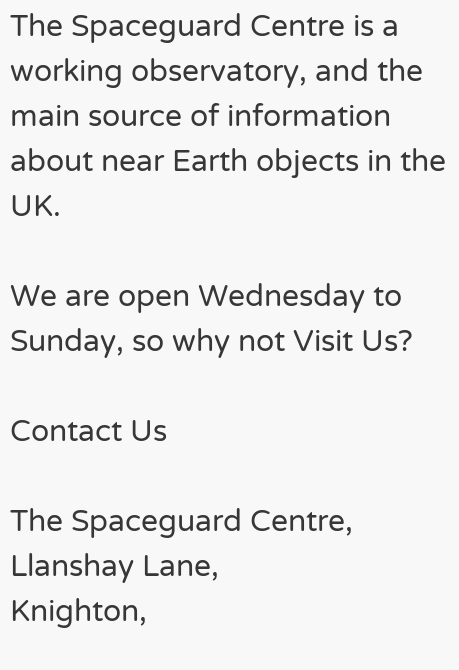The Spaceguard Centre is a working observatory, and the main source of information
about near Earth objects in the UK.

We are open Wednesday to Sunday, so why not Visit Us?

Contact Us

The Spaceguard Centre,
Llanshay Lane,
Knighton,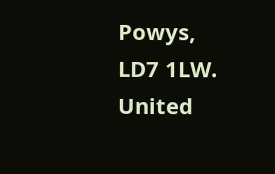Powys,
LD7 1LW. United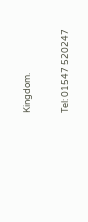Kingdom.

Tel: 01547 520247